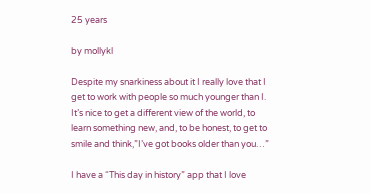25 years

by mollykl

Despite my snarkiness about it I really love that I get to work with people so much younger than I. It’s nice to get a different view of the world, to learn something new, and, to be honest, to get to smile and think,”I’ve got books older than you…”

I have a “This day in history” app that I love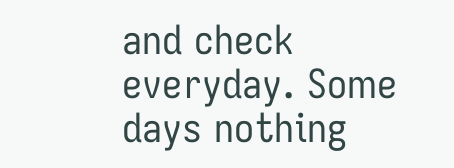and check everyday. Some days nothing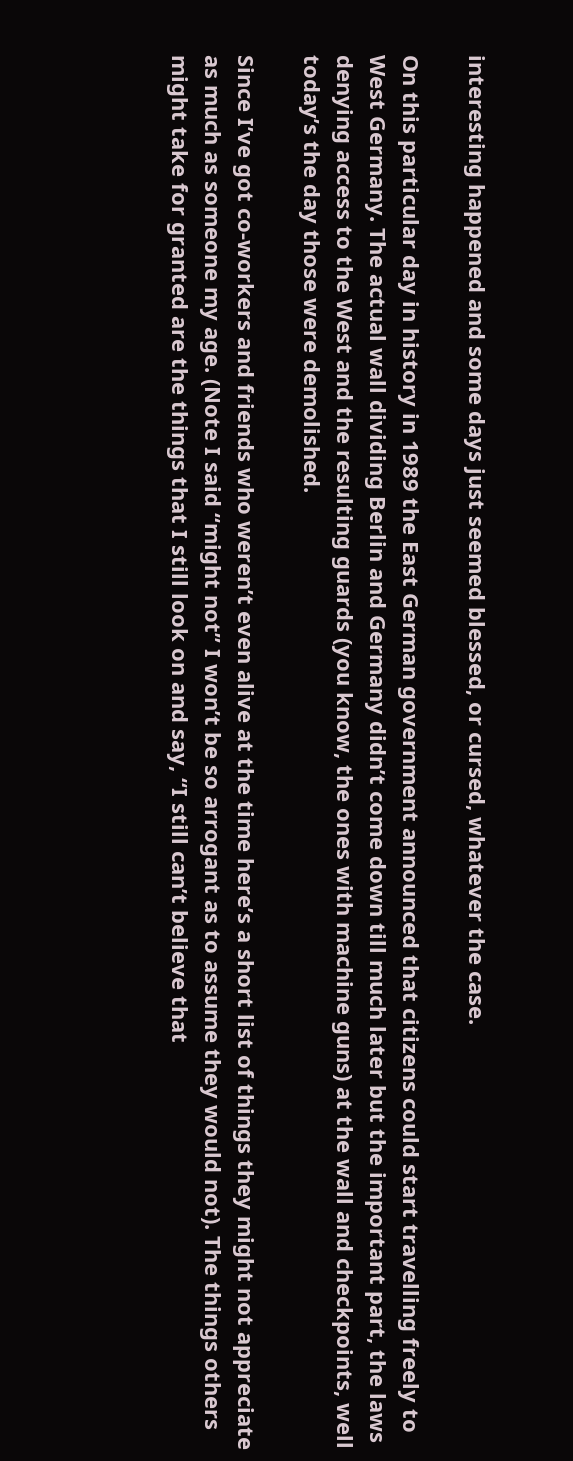interesting happened and some days just seemed blessed, or cursed, whatever the case.

On this particular day in history in 1989 the East German government announced that citizens could start travelling freely to West Germany. The actual wall dividing Berlin and Germany didn’t come down till much later but the important part, the laws denying access to the West and the resulting guards (you know, the ones with machine guns) at the wall and checkpoints, well today’s the day those were demolished.

Since I’ve got co-workers and friends who weren’t even alive at the time here’s a short list of things they might not appreciate as much as someone my age. (Note I said “might not” I won’t be so arrogant as to assume they would not). The things others might take for granted are the things that I still look on and say, “I still can’t believe that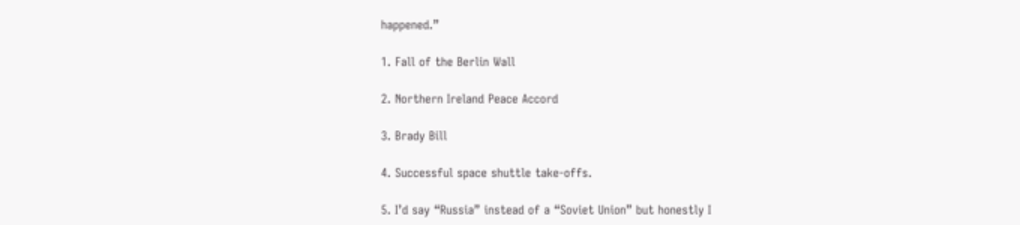happened.”

1. Fall of the Berlin Wall

2. Northern Ireland Peace Accord

3. Brady Bill

4. Successful space shuttle take-offs.

5. I’d say “Russia” instead of a “Soviet Union” but honestly I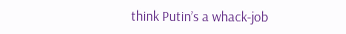think Putin’s a whack-job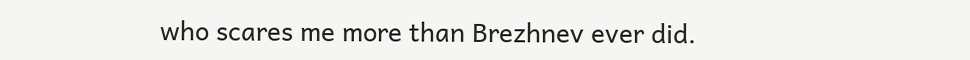who scares me more than Brezhnev ever did.